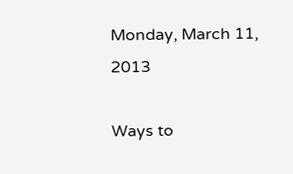Monday, March 11, 2013

Ways to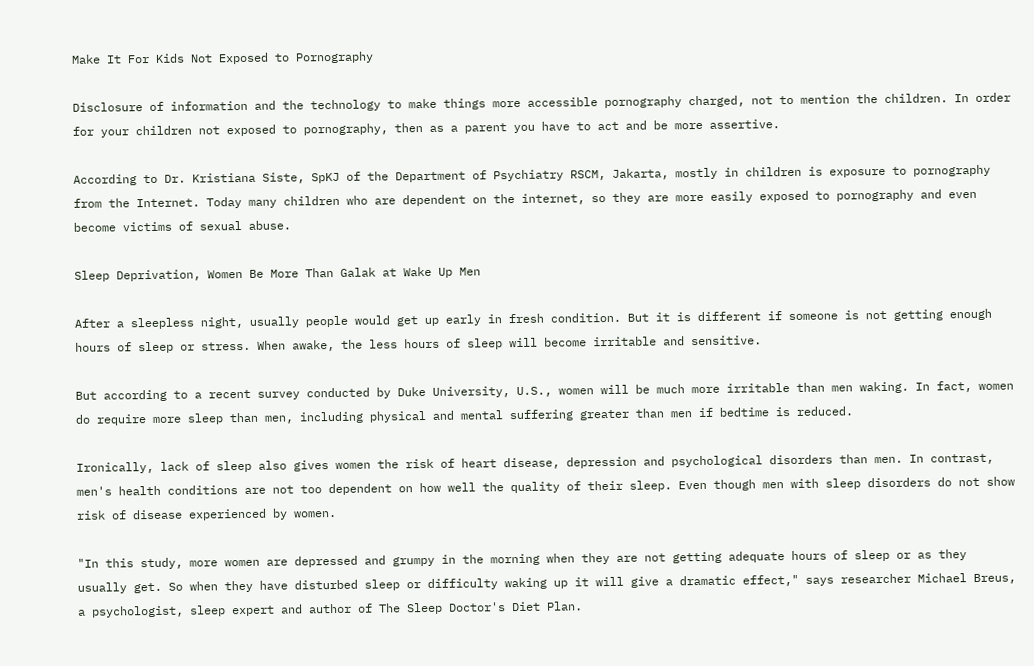Make It For Kids Not Exposed to Pornography

Disclosure of information and the technology to make things more accessible pornography charged, not to mention the children. In order for your children not exposed to pornography, then as a parent you have to act and be more assertive.

According to Dr. Kristiana Siste, SpKJ of the Department of Psychiatry RSCM, Jakarta, mostly in children is exposure to pornography from the Internet. Today many children who are dependent on the internet, so they are more easily exposed to pornography and even become victims of sexual abuse.

Sleep Deprivation, Women Be More Than Galak at Wake Up Men

After a sleepless night, usually people would get up early in fresh condition. But it is different if someone is not getting enough hours of sleep or stress. When awake, the less hours of sleep will become irritable and sensitive.

But according to a recent survey conducted by Duke University, U.S., women will be much more irritable than men waking. In fact, women do require more sleep than men, including physical and mental suffering greater than men if bedtime is reduced.

Ironically, lack of sleep also gives women the risk of heart disease, depression and psychological disorders than men. In contrast, men's health conditions are not too dependent on how well the quality of their sleep. Even though men with sleep disorders do not show risk of disease experienced by women.

"In this study, more women are depressed and grumpy in the morning when they are not getting adequate hours of sleep or as they usually get. So when they have disturbed sleep or difficulty waking up it will give a dramatic effect," says researcher Michael Breus, a psychologist, sleep expert and author of The Sleep Doctor's Diet Plan.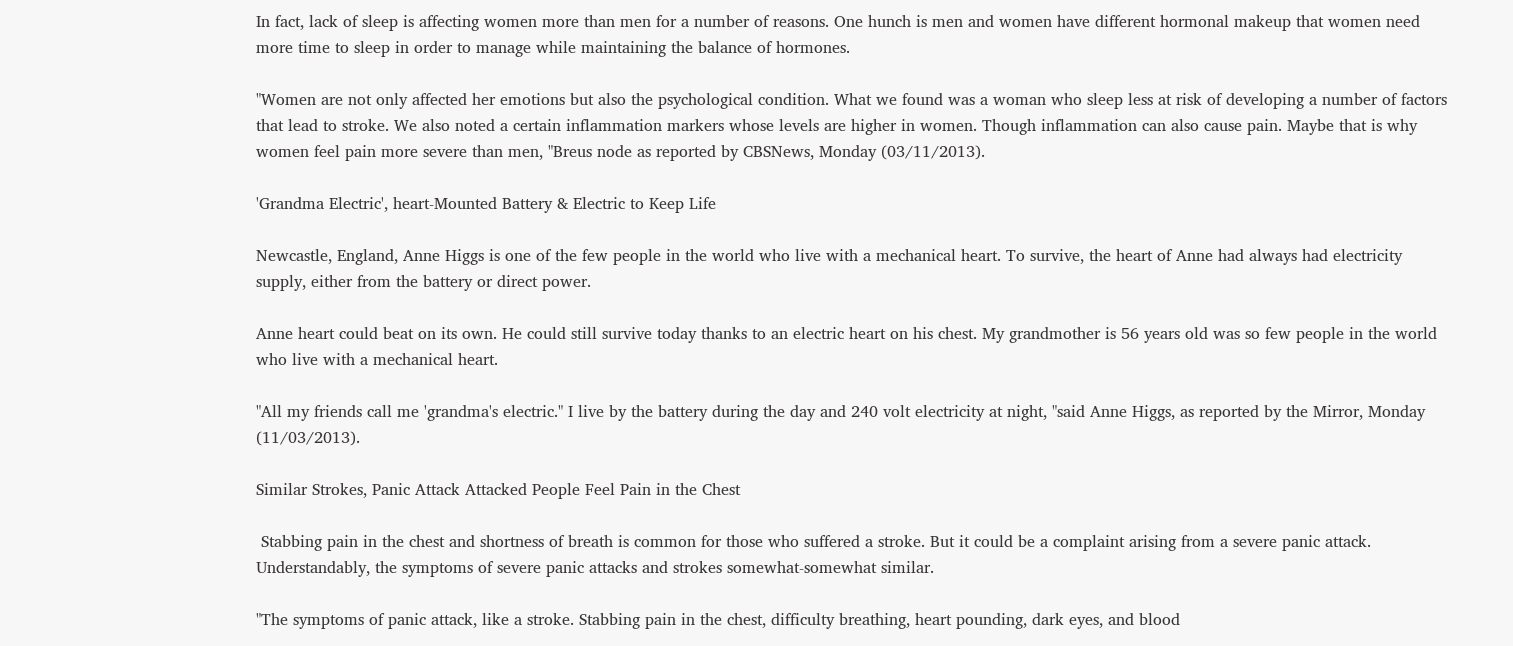In fact, lack of sleep is affecting women more than men for a number of reasons. One hunch is men and women have different hormonal makeup that women need more time to sleep in order to manage while maintaining the balance of hormones.

"Women are not only affected her emotions but also the psychological condition. What we found was a woman who sleep less at risk of developing a number of factors that lead to stroke. We also noted a certain inflammation markers whose levels are higher in women. Though inflammation can also cause pain. Maybe that is why women feel pain more severe than men, "Breus node as reported by CBSNews, Monday (03/11/2013).

'Grandma Electric', heart-Mounted Battery & Electric to Keep Life

Newcastle, England, Anne Higgs is one of the few people in the world who live with a mechanical heart. To survive, the heart of Anne had always had electricity supply, either from the battery or direct power.

Anne heart could beat on its own. He could still survive today thanks to an electric heart on his chest. My grandmother is 56 years old was so few people in the world who live with a mechanical heart.

"All my friends call me 'grandma's electric." I live by the battery during the day and 240 volt electricity at night, "said Anne Higgs, as reported by the Mirror, Monday (11/03/2013).

Similar Strokes, Panic Attack Attacked People Feel Pain in the Chest

 Stabbing pain in the chest and shortness of breath is common for those who suffered a stroke. But it could be a complaint arising from a severe panic attack. Understandably, the symptoms of severe panic attacks and strokes somewhat-somewhat similar.

"The symptoms of panic attack, like a stroke. Stabbing pain in the chest, difficulty breathing, heart pounding, dark eyes, and blood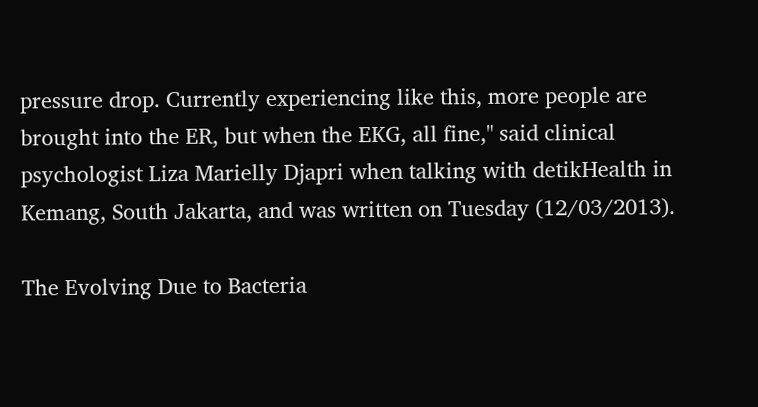pressure drop. Currently experiencing like this, more people are brought into the ER, but when the EKG, all fine," said clinical psychologist Liza Marielly Djapri when talking with detikHealth in Kemang, South Jakarta, and was written on Tuesday (12/03/2013).

The Evolving Due to Bacteria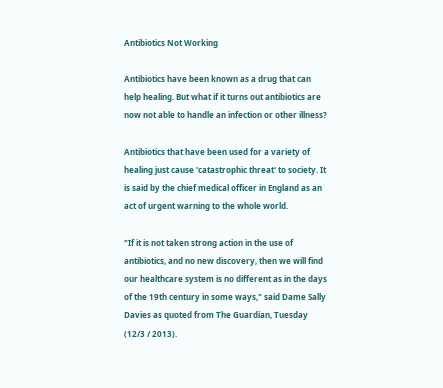Antibiotics Not Working

Antibiotics have been known as a drug that can help healing. But what if it turns out antibiotics are now not able to handle an infection or other illness?

Antibiotics that have been used for a variety of healing just cause 'catastrophic threat' to society. It is said by the chief medical officer in England as an act of urgent warning to the whole world.

"If it is not taken strong action in the use of antibiotics, and no new discovery, then we will find our healthcare system is no different as in the days of the 19th century in some ways," said Dame Sally Davies as quoted from The Guardian, Tuesday (12/3 / 2013).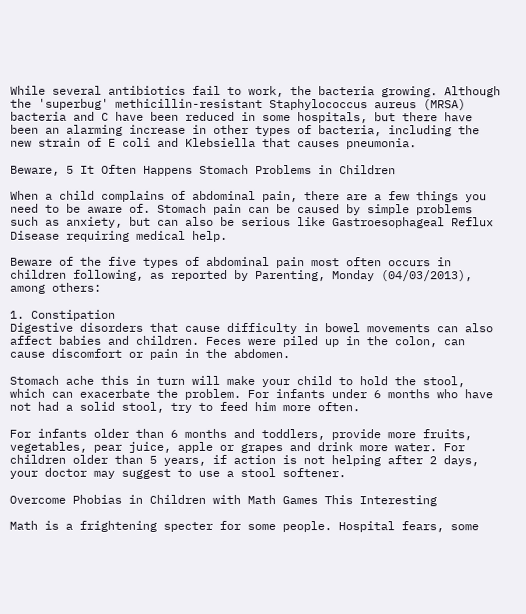While several antibiotics fail to work, the bacteria growing. Although the 'superbug' methicillin-resistant Staphylococcus aureus (MRSA) bacteria and C have been reduced in some hospitals, but there have been an alarming increase in other types of bacteria, including the new strain of E coli and Klebsiella that causes pneumonia.

Beware, 5 It Often Happens Stomach Problems in Children

When a child complains of abdominal pain, there are a few things you need to be aware of. Stomach pain can be caused by simple problems such as anxiety, but can also be serious like Gastroesophageal Reflux Disease requiring medical help.

Beware of the five types of abdominal pain most often occurs in children following, as reported by Parenting, Monday (04/03/2013), among others:

1. Constipation
Digestive disorders that cause difficulty in bowel movements can also affect babies and children. Feces were piled up in the colon, can cause discomfort or pain in the abdomen.

Stomach ache this in turn will make your child to hold the stool, which can exacerbate the problem. For infants under 6 months who have not had a solid stool, try to feed him more often.

For infants older than 6 months and toddlers, provide more fruits, vegetables, pear juice, apple or grapes and drink more water. For children older than 5 years, if action is not helping after 2 days, your doctor may suggest to use a stool softener.

Overcome Phobias in Children with Math Games This Interesting

Math is a frightening specter for some people. Hospital fears, some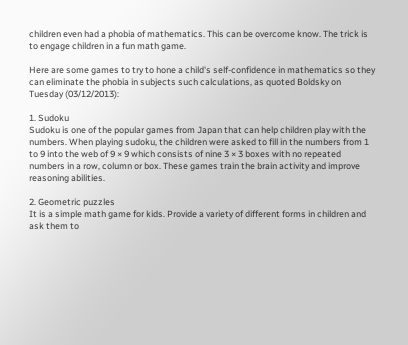children even had a phobia of mathematics. This can be overcome know. The trick is to engage children in a fun math game.

Here are some games to try to hone a child's self-confidence in mathematics so they can eliminate the phobia in subjects such calculations, as quoted Boldsky on Tuesday (03/12/2013):

1. Sudoku
Sudoku is one of the popular games from Japan that can help children play with the numbers. When playing sudoku, the children were asked to fill in the numbers from 1 to 9 into the web of 9 × 9 which consists of nine 3 × 3 boxes with no repeated numbers in a row, column or box. These games train the brain activity and improve reasoning abilities.

2. Geometric puzzles
It is a simple math game for kids. Provide a variety of different forms in children and ask them to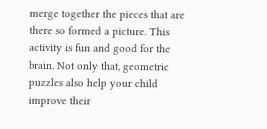merge together the pieces that are there so formed a picture. This activity is fun and good for the brain. Not only that, geometric puzzles also help your child improve their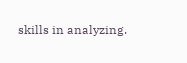skills in analyzing.